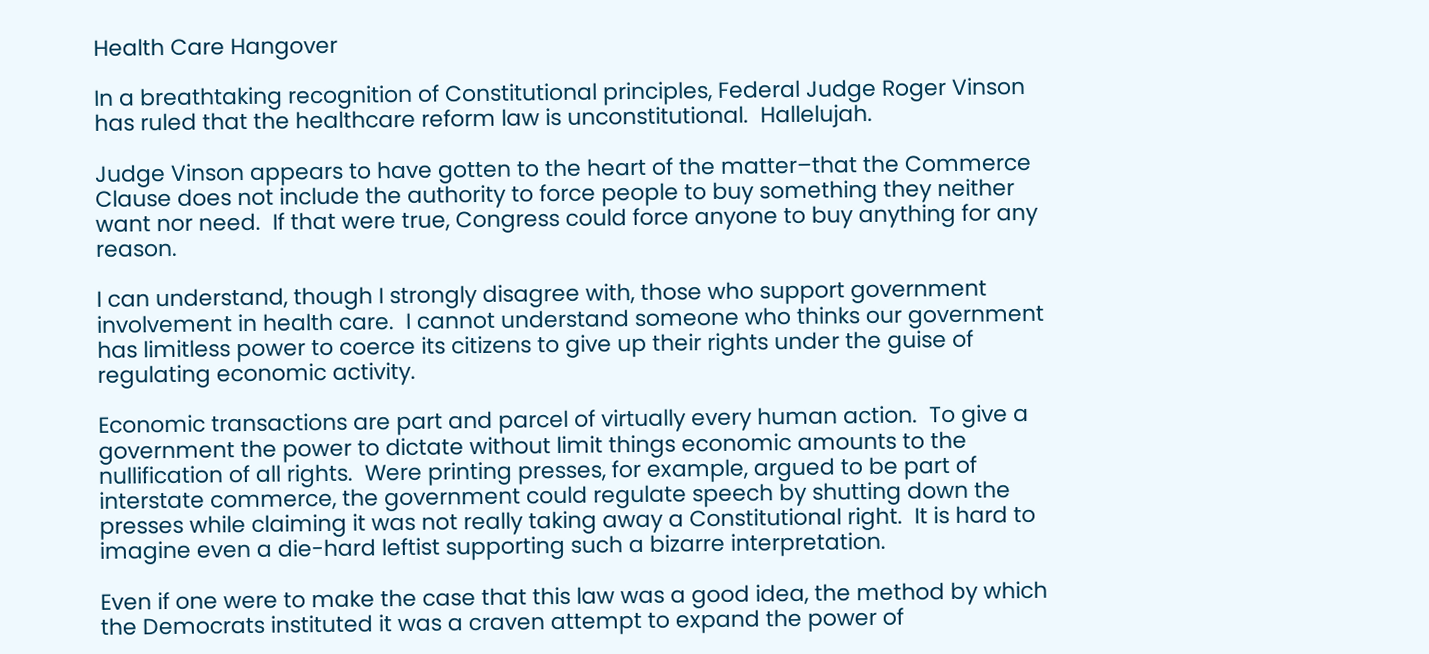Health Care Hangover

In a breathtaking recognition of Constitutional principles, Federal Judge Roger Vinson has ruled that the healthcare reform law is unconstitutional.  Hallelujah.

Judge Vinson appears to have gotten to the heart of the matter–that the Commerce Clause does not include the authority to force people to buy something they neither want nor need.  If that were true, Congress could force anyone to buy anything for any reason.

I can understand, though I strongly disagree with, those who support government involvement in health care.  I cannot understand someone who thinks our government has limitless power to coerce its citizens to give up their rights under the guise of regulating economic activity.

Economic transactions are part and parcel of virtually every human action.  To give a government the power to dictate without limit things economic amounts to the nullification of all rights.  Were printing presses, for example, argued to be part of interstate commerce, the government could regulate speech by shutting down the presses while claiming it was not really taking away a Constitutional right.  It is hard to imagine even a die-hard leftist supporting such a bizarre interpretation.

Even if one were to make the case that this law was a good idea, the method by which the Democrats instituted it was a craven attempt to expand the power of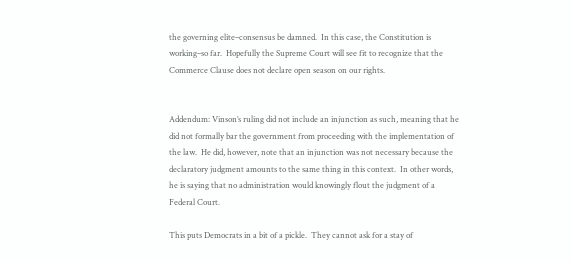the governing elite–consensus be damned.  In this case, the Constitution is working–so far.  Hopefully the Supreme Court will see fit to recognize that the Commerce Clause does not declare open season on our rights.


Addendum: Vinson’s ruling did not include an injunction as such, meaning that he did not formally bar the government from proceeding with the implementation of the law.  He did, however, note that an injunction was not necessary because the declaratory judgment amounts to the same thing in this context.  In other words, he is saying that no administration would knowingly flout the judgment of a Federal Court.

This puts Democrats in a bit of a pickle.  They cannot ask for a stay of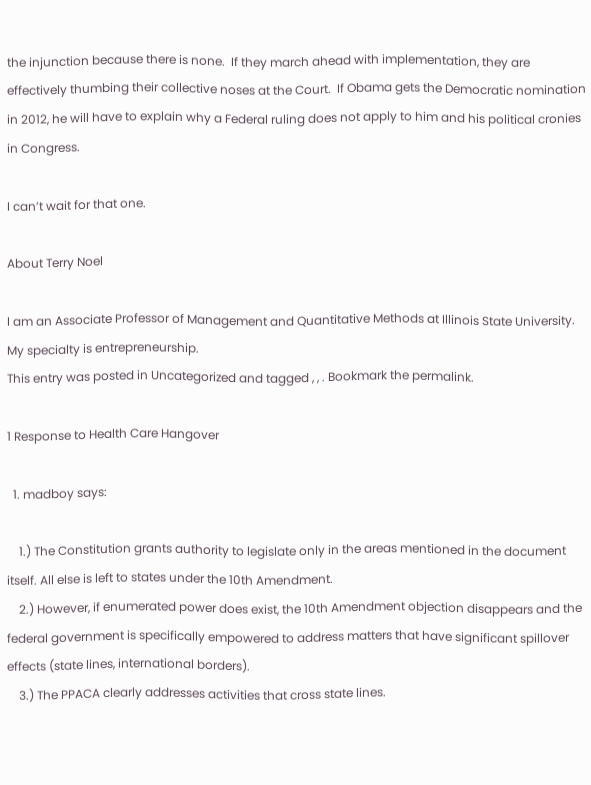the injunction because there is none.  If they march ahead with implementation, they are effectively thumbing their collective noses at the Court.  If Obama gets the Democratic nomination in 2012, he will have to explain why a Federal ruling does not apply to him and his political cronies in Congress.

I can’t wait for that one.

About Terry Noel

I am an Associate Professor of Management and Quantitative Methods at Illinois State University. My specialty is entrepreneurship.
This entry was posted in Uncategorized and tagged , , . Bookmark the permalink.

1 Response to Health Care Hangover

  1. madboy says:

    1.) The Constitution grants authority to legislate only in the areas mentioned in the document itself. All else is left to states under the 10th Amendment.
    2.) However, if enumerated power does exist, the 10th Amendment objection disappears and the federal government is specifically empowered to address matters that have significant spillover effects (state lines, international borders).
    3.) The PPACA clearly addresses activities that cross state lines.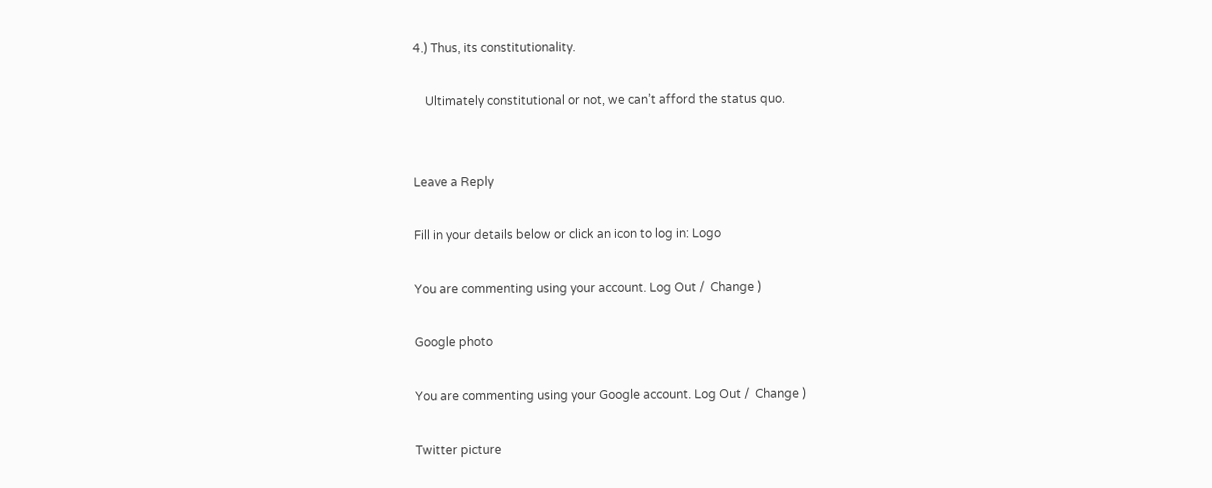4.) Thus, its constitutionality.

    Ultimately constitutional or not, we can’t afford the status quo.


Leave a Reply

Fill in your details below or click an icon to log in: Logo

You are commenting using your account. Log Out /  Change )

Google photo

You are commenting using your Google account. Log Out /  Change )

Twitter picture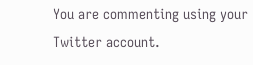You are commenting using your Twitter account.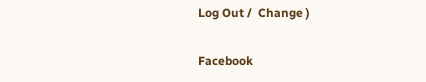Log Out /  Change )

Facebook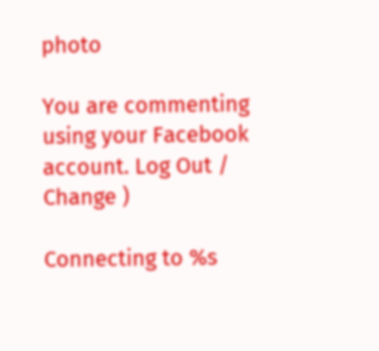photo

You are commenting using your Facebook account. Log Out /  Change )

Connecting to %s